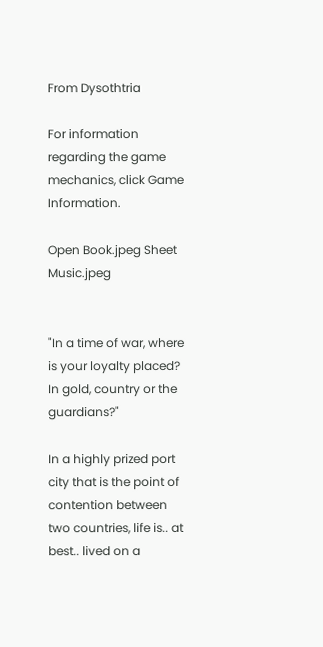From Dysothtria

For information regarding the game mechanics, click Game Information.

Open Book.jpeg Sheet Music.jpeg


"In a time of war, where is your loyalty placed? In gold, country or the guardians?"

In a highly prized port city that is the point of contention between two countries, life is.. at best.. lived on a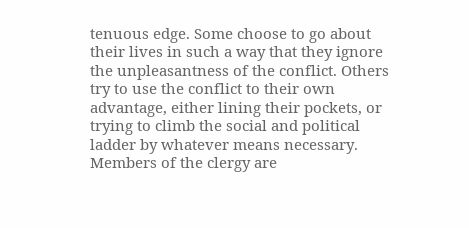tenuous edge. Some choose to go about their lives in such a way that they ignore the unpleasantness of the conflict. Others try to use the conflict to their own advantage, either lining their pockets, or trying to climb the social and political ladder by whatever means necessary. Members of the clergy are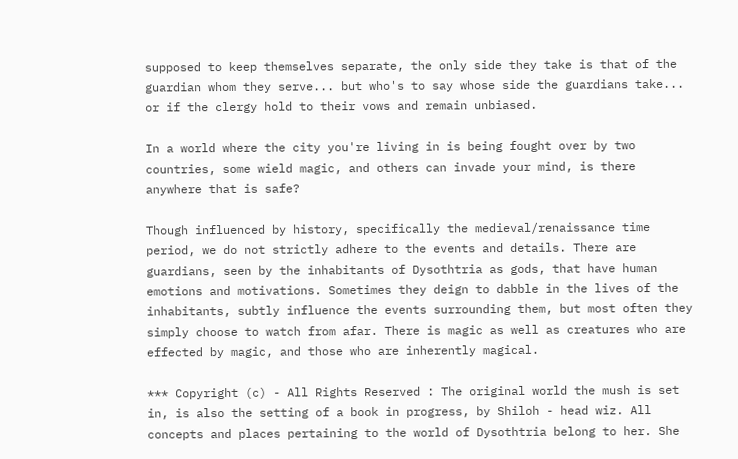supposed to keep themselves separate, the only side they take is that of the guardian whom they serve... but who's to say whose side the guardians take... or if the clergy hold to their vows and remain unbiased.

In a world where the city you're living in is being fought over by two countries, some wield magic, and others can invade your mind, is there anywhere that is safe?

Though influenced by history, specifically the medieval/renaissance time period, we do not strictly adhere to the events and details. There are guardians, seen by the inhabitants of Dysothtria as gods, that have human emotions and motivations. Sometimes they deign to dabble in the lives of the inhabitants, subtly influence the events surrounding them, but most often they simply choose to watch from afar. There is magic as well as creatures who are effected by magic, and those who are inherently magical.

*** Copyright (c) - All Rights Reserved : The original world the mush is set in, is also the setting of a book in progress, by Shiloh - head wiz. All concepts and places pertaining to the world of Dysothtria belong to her. She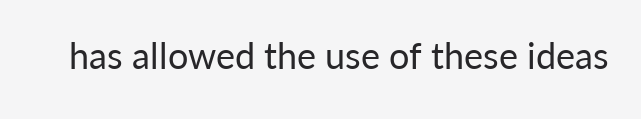has allowed the use of these ideas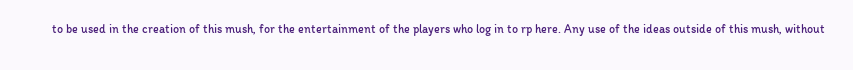to be used in the creation of this mush, for the entertainment of the players who log in to rp here. Any use of the ideas outside of this mush, without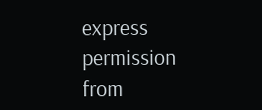express permission from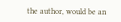the author, would be an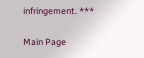infringement. ***

Main Page